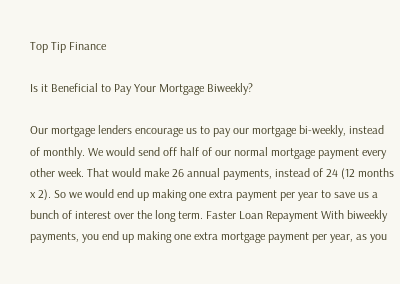Top Tip Finance

Is it Beneficial to Pay Your Mortgage Biweekly?

Our mortgage lenders encourage us to pay our mortgage bi-weekly, instead of monthly. We would send off half of our normal mortgage payment every other week. That would make 26 annual payments, instead of 24 (12 months x 2). So we would end up making one extra payment per year to save us a bunch of interest over the long term. Faster Loan Repayment With biweekly payments, you end up making one extra mortgage payment per year, as you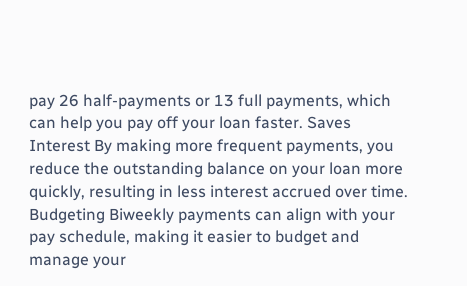pay 26 half-payments or 13 full payments, which can help you pay off your loan faster. Saves Interest By making more frequent payments, you reduce the outstanding balance on your loan more quickly, resulting in less interest accrued over time. Budgeting Biweekly payments can align with your pay schedule, making it easier to budget and manage your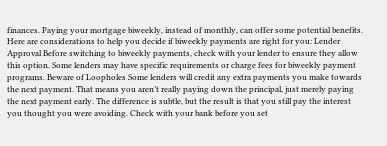finances. Paying your mortgage biweekly, instead of monthly, can offer some potential benefits. Here are considerations to help you decide if biweekly payments are right for you: Lender Approval Before switching to biweekly payments, check with your lender to ensure they allow this option. Some lenders may have specific requirements or charge fees for biweekly payment programs. Beware of Loopholes Some lenders will credit any extra payments you make towards the next payment. That means you aren’t really paying down the principal, just merely paying the next payment early. The difference is subtle, but the result is that you still pay the interest you thought you were avoiding. Check with your bank before you set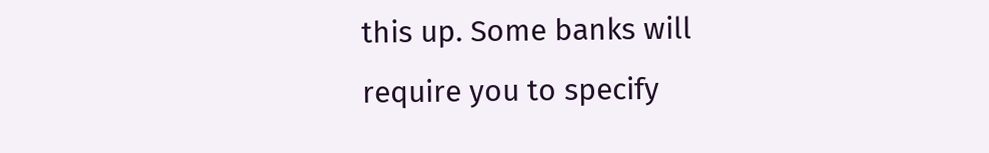this up. Some banks will require you to specify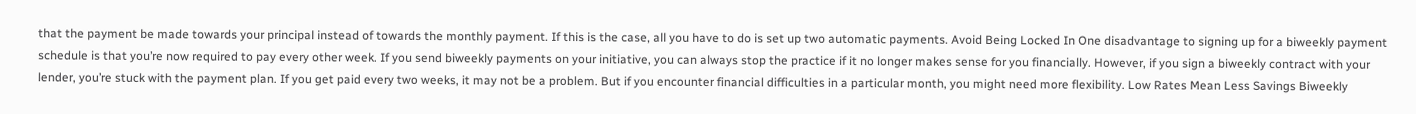that the payment be made towards your principal instead of towards the monthly payment. If this is the case, all you have to do is set up two automatic payments. Avoid Being Locked In One disadvantage to signing up for a biweekly payment schedule is that you’re now required to pay every other week. If you send biweekly payments on your initiative, you can always stop the practice if it no longer makes sense for you financially. However, if you sign a biweekly contract with your lender, you’re stuck with the payment plan. If you get paid every two weeks, it may not be a problem. But if you encounter financial difficulties in a particular month, you might need more flexibility. Low Rates Mean Less Savings Biweekly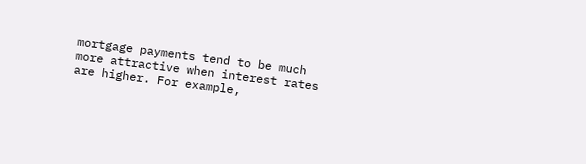mortgage payments tend to be much more attractive when interest rates are higher. For example,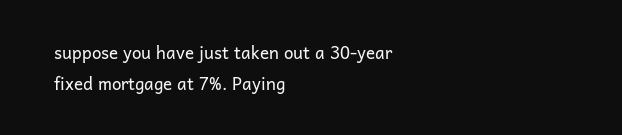suppose you have just taken out a 30-year fixed mortgage at 7%. Paying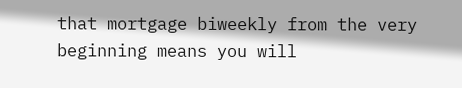that mortgage biweekly from the very beginning means you will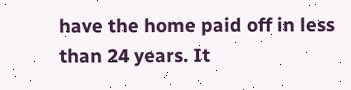have the home paid off in less than 24 years. It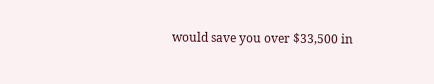would save you over $33,500 in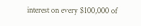interest on every $100,000 of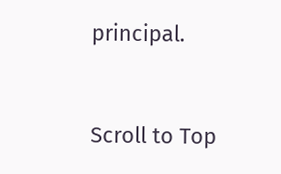principal.


Scroll to Top